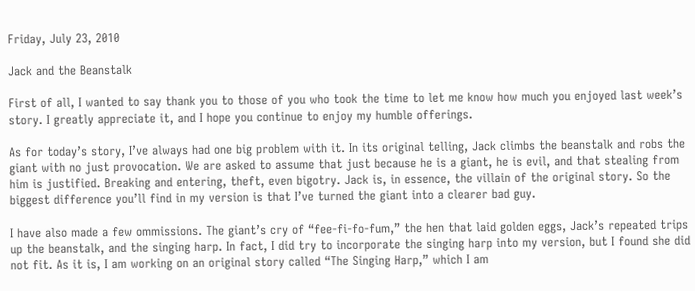Friday, July 23, 2010

Jack and the Beanstalk

First of all, I wanted to say thank you to those of you who took the time to let me know how much you enjoyed last week’s story. I greatly appreciate it, and I hope you continue to enjoy my humble offerings.

As for today’s story, I’ve always had one big problem with it. In its original telling, Jack climbs the beanstalk and robs the giant with no just provocation. We are asked to assume that just because he is a giant, he is evil, and that stealing from him is justified. Breaking and entering, theft, even bigotry. Jack is, in essence, the villain of the original story. So the biggest difference you’ll find in my version is that I’ve turned the giant into a clearer bad guy.

I have also made a few ommissions. The giant’s cry of “fee-fi-fo-fum,” the hen that laid golden eggs, Jack’s repeated trips up the beanstalk, and the singing harp. In fact, I did try to incorporate the singing harp into my version, but I found she did not fit. As it is, I am working on an original story called “The Singing Harp,” which I am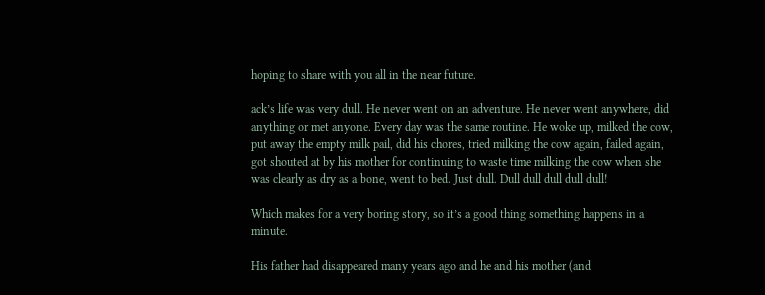hoping to share with you all in the near future.

ack’s life was very dull. He never went on an adventure. He never went anywhere, did anything or met anyone. Every day was the same routine. He woke up, milked the cow, put away the empty milk pail, did his chores, tried milking the cow again, failed again, got shouted at by his mother for continuing to waste time milking the cow when she was clearly as dry as a bone, went to bed. Just dull. Dull dull dull dull dull!

Which makes for a very boring story, so it’s a good thing something happens in a minute.

His father had disappeared many years ago and he and his mother (and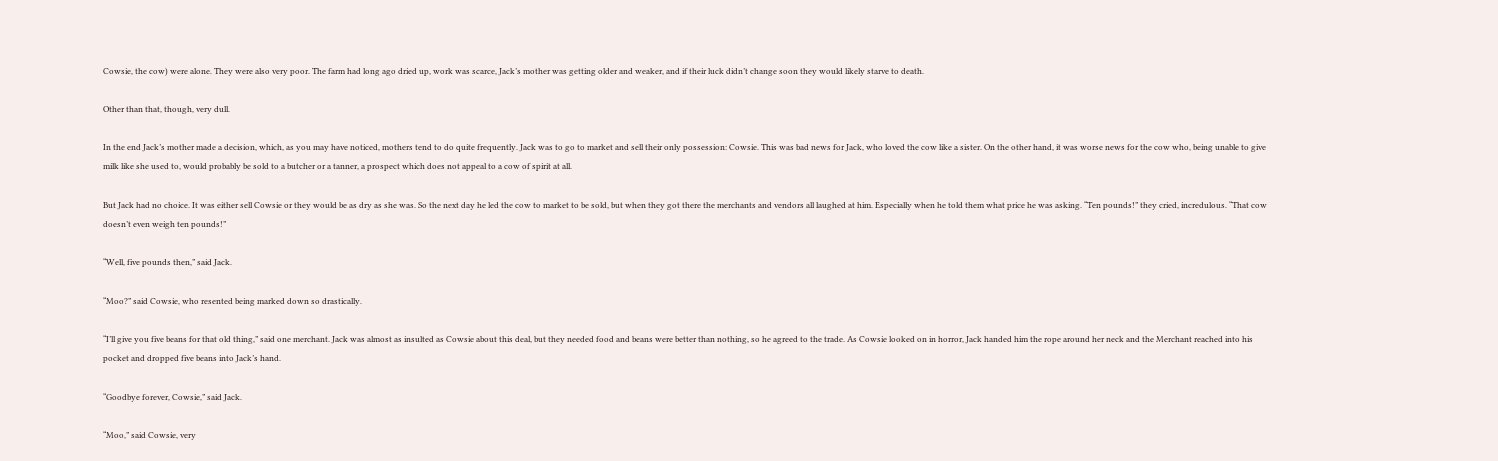Cowsie, the cow) were alone. They were also very poor. The farm had long ago dried up, work was scarce, Jack’s mother was getting older and weaker, and if their luck didn’t change soon they would likely starve to death.

Other than that, though, very dull.

In the end Jack’s mother made a decision, which, as you may have noticed, mothers tend to do quite frequently. Jack was to go to market and sell their only possession: Cowsie. This was bad news for Jack, who loved the cow like a sister. On the other hand, it was worse news for the cow who, being unable to give milk like she used to, would probably be sold to a butcher or a tanner, a prospect which does not appeal to a cow of spirit at all.

But Jack had no choice. It was either sell Cowsie or they would be as dry as she was. So the next day he led the cow to market to be sold, but when they got there the merchants and vendors all laughed at him. Especially when he told them what price he was asking. “Ten pounds!” they cried, incredulous. “That cow doesn’t even weigh ten pounds!”

“Well, five pounds then,” said Jack.

“Moo?” said Cowsie, who resented being marked down so drastically.

“I’ll give you five beans for that old thing,” said one merchant. Jack was almost as insulted as Cowsie about this deal, but they needed food and beans were better than nothing, so he agreed to the trade. As Cowsie looked on in horror, Jack handed him the rope around her neck and the Merchant reached into his pocket and dropped five beans into Jack’s hand.

“Goodbye forever, Cowsie,” said Jack.

“Moo,” said Cowsie, very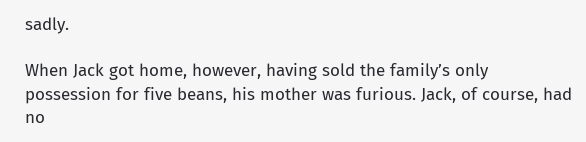sadly.

When Jack got home, however, having sold the family’s only possession for five beans, his mother was furious. Jack, of course, had no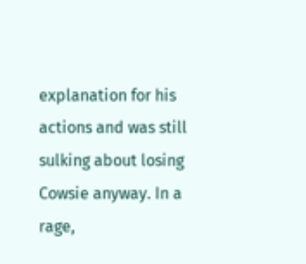explanation for his actions and was still sulking about losing Cowsie anyway. In a rage,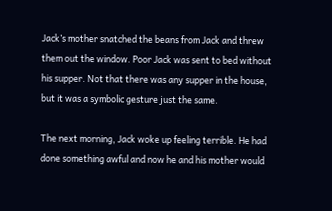Jack’s mother snatched the beans from Jack and threw them out the window. Poor Jack was sent to bed without his supper. Not that there was any supper in the house, but it was a symbolic gesture just the same.

The next morning, Jack woke up feeling terrible. He had done something awful and now he and his mother would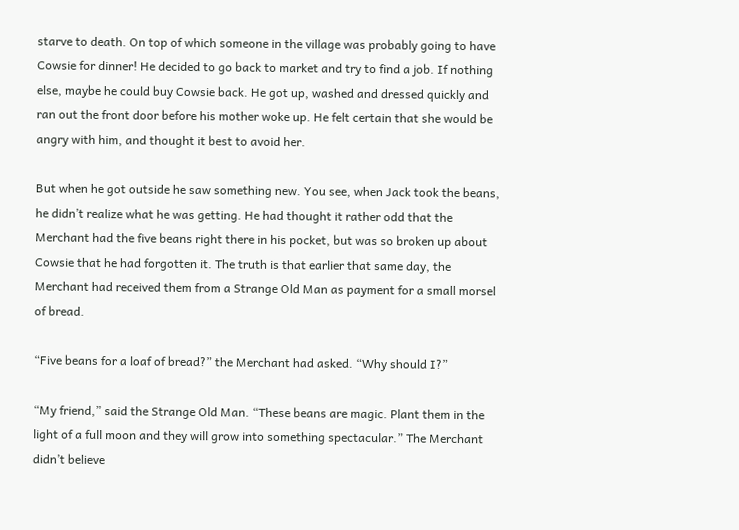starve to death. On top of which someone in the village was probably going to have Cowsie for dinner! He decided to go back to market and try to find a job. If nothing else, maybe he could buy Cowsie back. He got up, washed and dressed quickly and ran out the front door before his mother woke up. He felt certain that she would be angry with him, and thought it best to avoid her.

But when he got outside he saw something new. You see, when Jack took the beans, he didn’t realize what he was getting. He had thought it rather odd that the Merchant had the five beans right there in his pocket, but was so broken up about Cowsie that he had forgotten it. The truth is that earlier that same day, the Merchant had received them from a Strange Old Man as payment for a small morsel of bread.

“Five beans for a loaf of bread?” the Merchant had asked. “Why should I?”

“My friend,” said the Strange Old Man. “These beans are magic. Plant them in the light of a full moon and they will grow into something spectacular.” The Merchant didn’t believe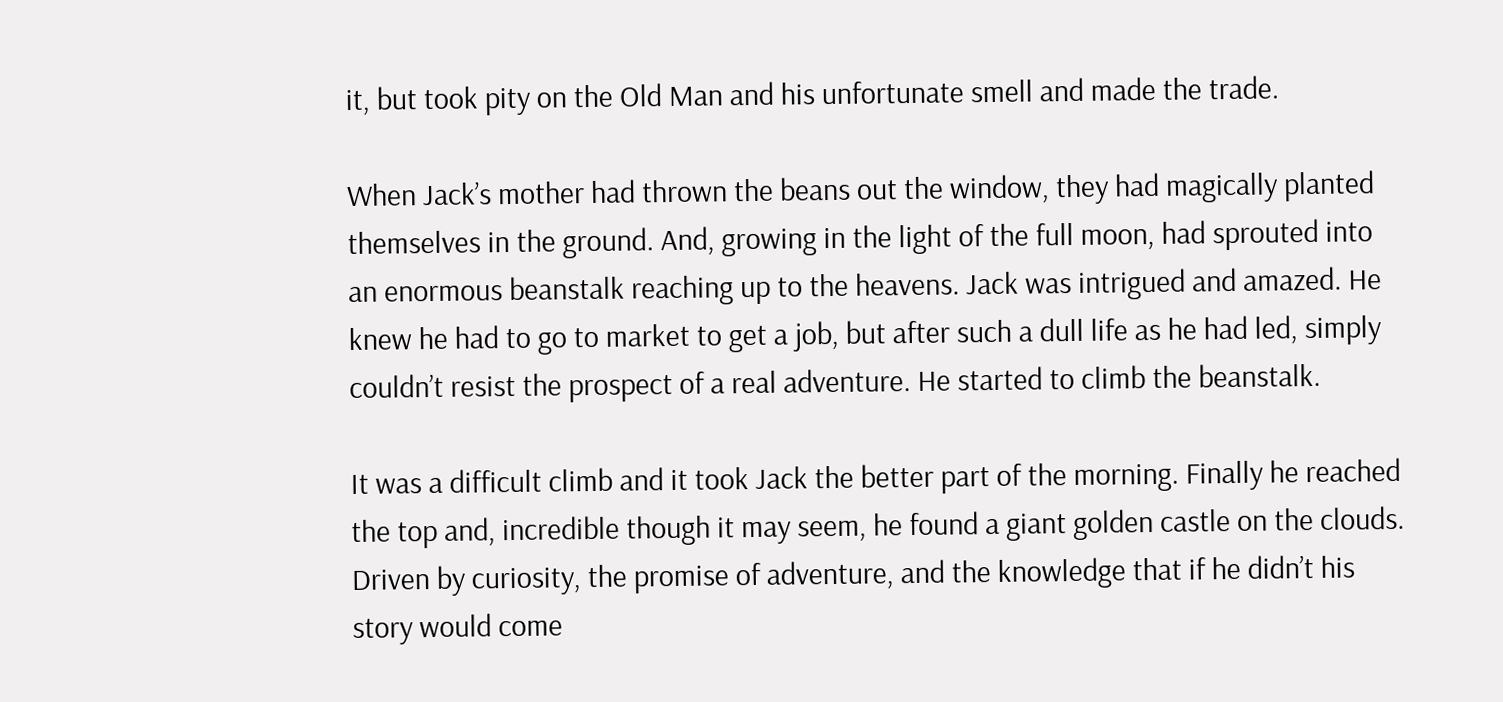it, but took pity on the Old Man and his unfortunate smell and made the trade.

When Jack’s mother had thrown the beans out the window, they had magically planted themselves in the ground. And, growing in the light of the full moon, had sprouted into an enormous beanstalk reaching up to the heavens. Jack was intrigued and amazed. He knew he had to go to market to get a job, but after such a dull life as he had led, simply couldn’t resist the prospect of a real adventure. He started to climb the beanstalk.

It was a difficult climb and it took Jack the better part of the morning. Finally he reached the top and, incredible though it may seem, he found a giant golden castle on the clouds. Driven by curiosity, the promise of adventure, and the knowledge that if he didn’t his story would come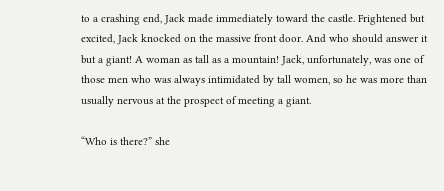to a crashing end, Jack made immediately toward the castle. Frightened but excited, Jack knocked on the massive front door. And who should answer it but a giant! A woman as tall as a mountain! Jack, unfortunately, was one of those men who was always intimidated by tall women, so he was more than usually nervous at the prospect of meeting a giant.

“Who is there?” she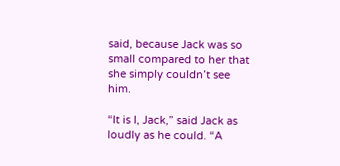said, because Jack was so small compared to her that she simply couldn’t see him.

“It is I, Jack,” said Jack as loudly as he could. “A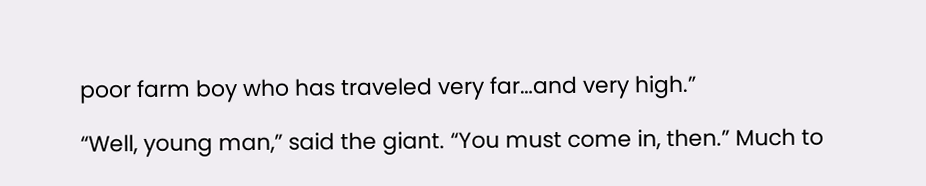poor farm boy who has traveled very far…and very high.”

“Well, young man,” said the giant. “You must come in, then.” Much to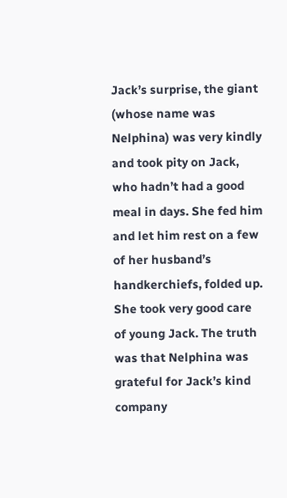Jack’s surprise, the giant (whose name was Nelphina) was very kindly and took pity on Jack, who hadn’t had a good meal in days. She fed him and let him rest on a few of her husband’s handkerchiefs, folded up. She took very good care of young Jack. The truth was that Nelphina was grateful for Jack’s kind company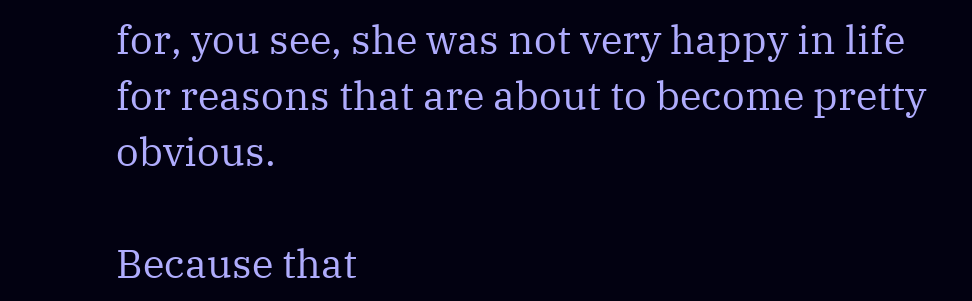for, you see, she was not very happy in life for reasons that are about to become pretty obvious.

Because that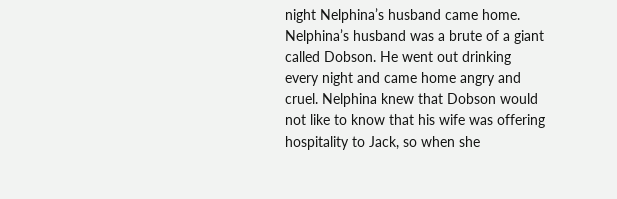night Nelphina’s husband came home. Nelphina’s husband was a brute of a giant called Dobson. He went out drinking every night and came home angry and cruel. Nelphina knew that Dobson would not like to know that his wife was offering hospitality to Jack, so when she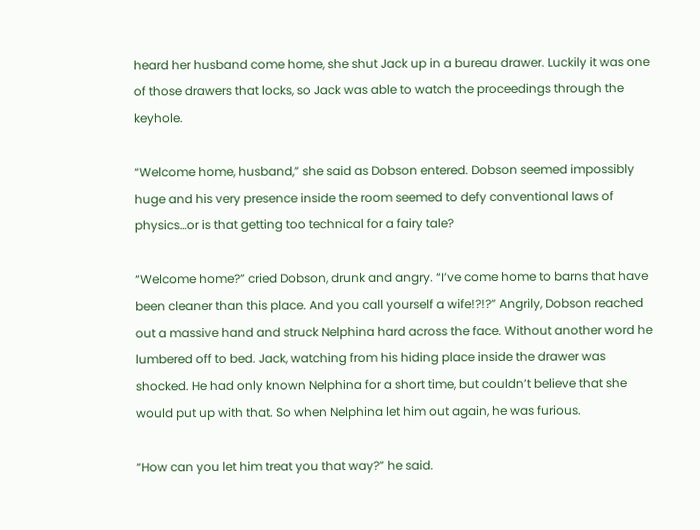heard her husband come home, she shut Jack up in a bureau drawer. Luckily it was one of those drawers that locks, so Jack was able to watch the proceedings through the keyhole.

“Welcome home, husband,” she said as Dobson entered. Dobson seemed impossibly huge and his very presence inside the room seemed to defy conventional laws of physics…or is that getting too technical for a fairy tale?

“Welcome home?” cried Dobson, drunk and angry. “I’ve come home to barns that have been cleaner than this place. And you call yourself a wife!?!?” Angrily, Dobson reached out a massive hand and struck Nelphina hard across the face. Without another word he lumbered off to bed. Jack, watching from his hiding place inside the drawer was shocked. He had only known Nelphina for a short time, but couldn’t believe that she would put up with that. So when Nelphina let him out again, he was furious.

“How can you let him treat you that way?” he said.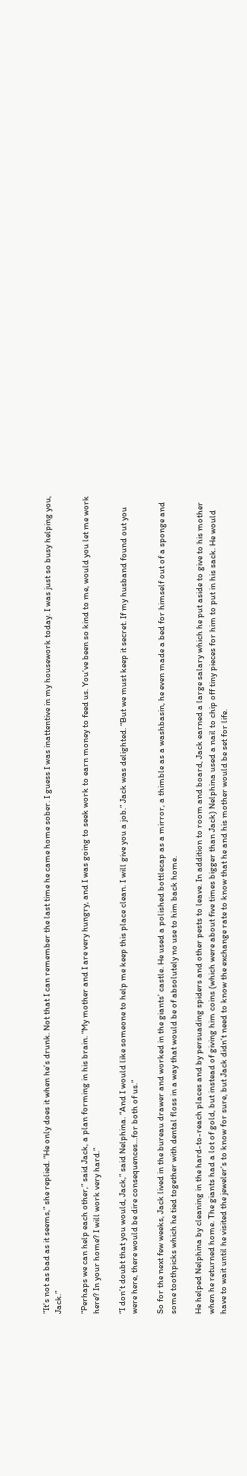“It’s not as bad as it seems,” she replied. “He only does it when he’s drunk. Not that I can remember the last time he came home sober. I guess I was inattentive in my housework today. I was just so busy helping you, Jack.”

“Perhaps we can help each other,” said Jack, a plan forming in his brain. “My mother and I are very hungry, and I was going to seek work to earn money to feed us. You’ve been so kind to me, would you let me work here? In your home? I will work very hard.”

“I don’t doubt that you would, Jack,” said Nelphina. “And I would like someone to help me keep this place clean. I will give you a job.” Jack was delighted. “But we must keep it secret. If my husband found out you were here, there would be dire consequences…for both of us.”

So for the next few weeks, Jack lived in the bureau drawer and worked in the giants’ castle. He used a polished bottlecap as a mirror, a thimble as a washbasin, he even made a bed for himself out of a sponge and some toothpicks which he tied together with dental floss in a way that would be of absolutely no use to him back home.

He helped Nelphina by cleaning in the hard-to-reach places and by persuading spiders and other pests to leave. In addition to room and board, Jack earned a large salary which he put aside to give to his mother when he returned home. The giants had a lot of gold, but instead of giving him coins (which were about five times bigger than Jack) Nelphina used a nail to chip off tiny pieces for him to put in his sack. He would have to wait until he visited the jeweler’s to know for sure, but Jack didn’t need to know the exchange rate to know that he and his mother would be set for life.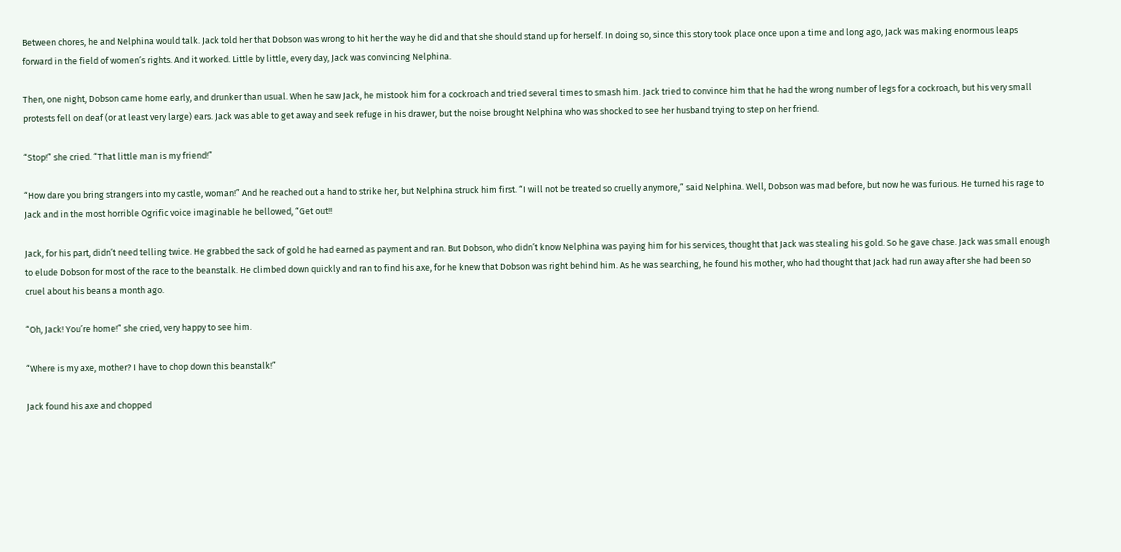Between chores, he and Nelphina would talk. Jack told her that Dobson was wrong to hit her the way he did and that she should stand up for herself. In doing so, since this story took place once upon a time and long ago, Jack was making enormous leaps forward in the field of women’s rights. And it worked. Little by little, every day, Jack was convincing Nelphina.

Then, one night, Dobson came home early, and drunker than usual. When he saw Jack, he mistook him for a cockroach and tried several times to smash him. Jack tried to convince him that he had the wrong number of legs for a cockroach, but his very small protests fell on deaf (or at least very large) ears. Jack was able to get away and seek refuge in his drawer, but the noise brought Nelphina who was shocked to see her husband trying to step on her friend.

“Stop!” she cried. “That little man is my friend!”

“How dare you bring strangers into my castle, woman!” And he reached out a hand to strike her, but Nelphina struck him first. “I will not be treated so cruelly anymore,” said Nelphina. Well, Dobson was mad before, but now he was furious. He turned his rage to Jack and in the most horrible Ogrific voice imaginable he bellowed, “Get out!!

Jack, for his part, didn’t need telling twice. He grabbed the sack of gold he had earned as payment and ran. But Dobson, who didn’t know Nelphina was paying him for his services, thought that Jack was stealing his gold. So he gave chase. Jack was small enough to elude Dobson for most of the race to the beanstalk. He climbed down quickly and ran to find his axe, for he knew that Dobson was right behind him. As he was searching, he found his mother, who had thought that Jack had run away after she had been so cruel about his beans a month ago.

“Oh, Jack! You’re home!” she cried, very happy to see him.

“Where is my axe, mother? I have to chop down this beanstalk!”

Jack found his axe and chopped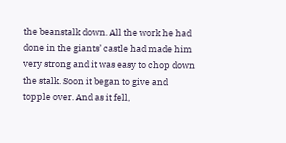the beanstalk down. All the work he had done in the giants’ castle had made him very strong and it was easy to chop down the stalk. Soon it began to give and topple over. And as it fell,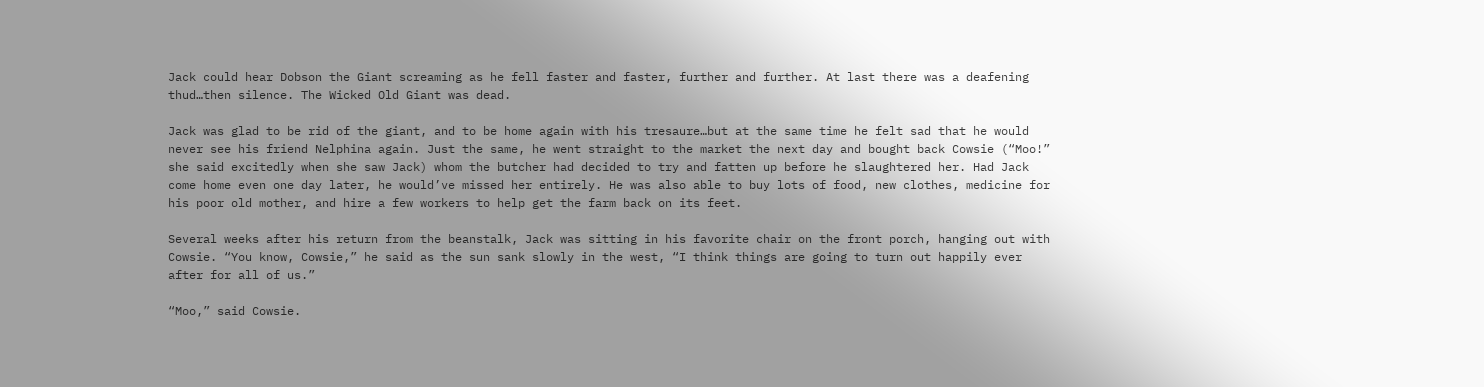Jack could hear Dobson the Giant screaming as he fell faster and faster, further and further. At last there was a deafening thud…then silence. The Wicked Old Giant was dead.

Jack was glad to be rid of the giant, and to be home again with his tresaure…but at the same time he felt sad that he would never see his friend Nelphina again. Just the same, he went straight to the market the next day and bought back Cowsie (“Moo!” she said excitedly when she saw Jack) whom the butcher had decided to try and fatten up before he slaughtered her. Had Jack come home even one day later, he would’ve missed her entirely. He was also able to buy lots of food, new clothes, medicine for his poor old mother, and hire a few workers to help get the farm back on its feet.

Several weeks after his return from the beanstalk, Jack was sitting in his favorite chair on the front porch, hanging out with Cowsie. “You know, Cowsie,” he said as the sun sank slowly in the west, “I think things are going to turn out happily ever after for all of us.”

“Moo,” said Cowsie.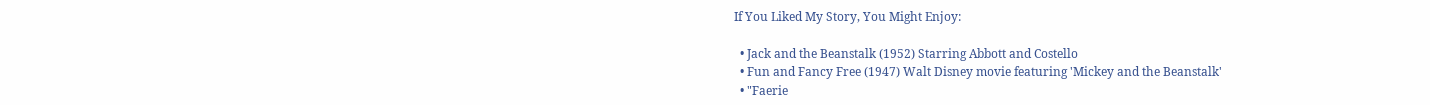If You Liked My Story, You Might Enjoy:

  • Jack and the Beanstalk (1952) Starring Abbott and Costello
  • Fun and Fancy Free (1947) Walt Disney movie featuring 'Mickey and the Beanstalk'
  • "Faerie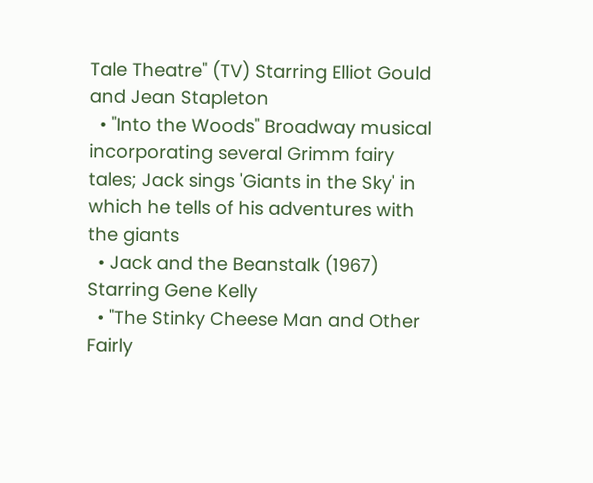Tale Theatre" (TV) Starring Elliot Gould and Jean Stapleton
  • "Into the Woods" Broadway musical incorporating several Grimm fairy tales; Jack sings 'Giants in the Sky' in which he tells of his adventures with the giants
  • Jack and the Beanstalk (1967) Starring Gene Kelly
  • "The Stinky Cheese Man and Other Fairly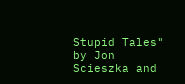Stupid Tales" by Jon Scieszka and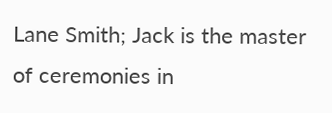Lane Smith; Jack is the master of ceremonies in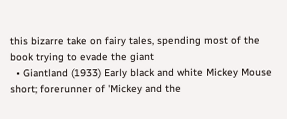this bizarre take on fairy tales, spending most of the book trying to evade the giant
  • Giantland (1933) Early black and white Mickey Mouse short; forerunner of 'Mickey and the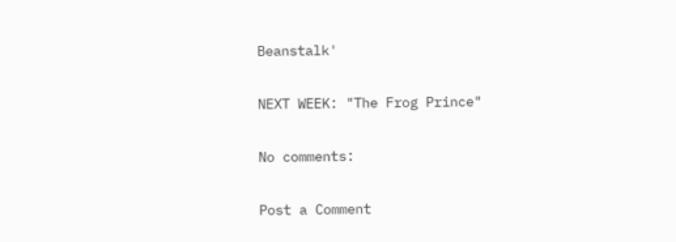Beanstalk'

NEXT WEEK: "The Frog Prince"

No comments:

Post a Comment